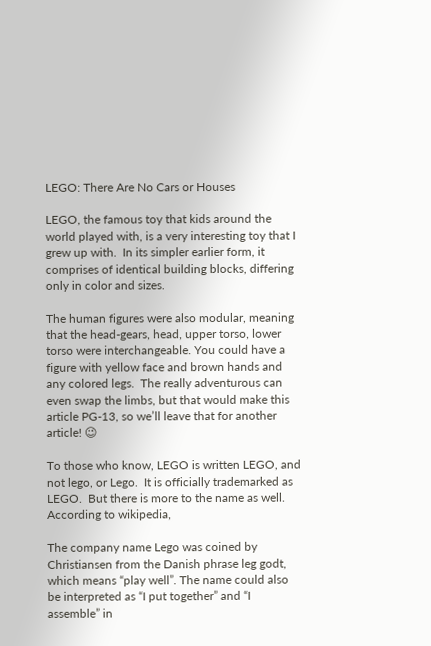LEGO: There Are No Cars or Houses

LEGO, the famous toy that kids around the world played with, is a very interesting toy that I grew up with.  In its simpler earlier form, it comprises of identical building blocks, differing only in color and sizes.

The human figures were also modular, meaning that the head-gears, head, upper torso, lower torso were interchangeable. You could have a figure with yellow face and brown hands and any colored legs.  The really adventurous can even swap the limbs, but that would make this article PG-13, so we’ll leave that for another article! 😉

To those who know, LEGO is written LEGO, and not lego, or Lego.  It is officially trademarked as LEGO.  But there is more to the name as well.  According to wikipedia,

The company name Lego was coined by Christiansen from the Danish phrase leg godt, which means “play well”. The name could also be interpreted as “I put together” and “I assemble” in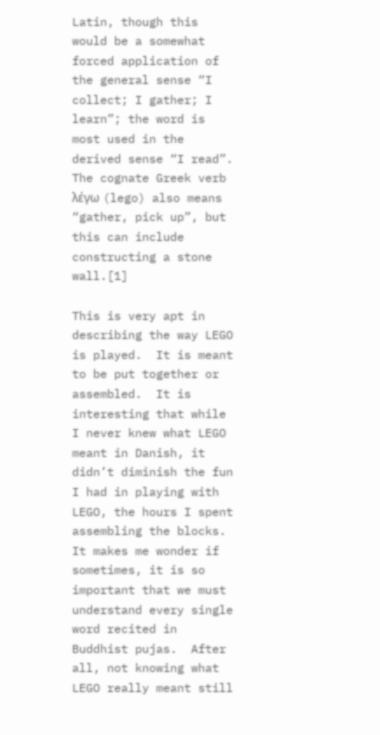Latin, though this would be a somewhat forced application of the general sense “I collect; I gather; I learn”; the word is most used in the derived sense “I read”. The cognate Greek verb λέγω (lego) also means “gather, pick up”, but this can include constructing a stone wall.[1]

This is very apt in describing the way LEGO is played.  It is meant to be put together or assembled.  It is interesting that while I never knew what LEGO meant in Danish, it didn’t diminish the fun I had in playing with LEGO, the hours I spent assembling the blocks.  It makes me wonder if sometimes, it is so important that we must understand every single
word recited in Buddhist pujas.  After all, not knowing what LEGO really meant still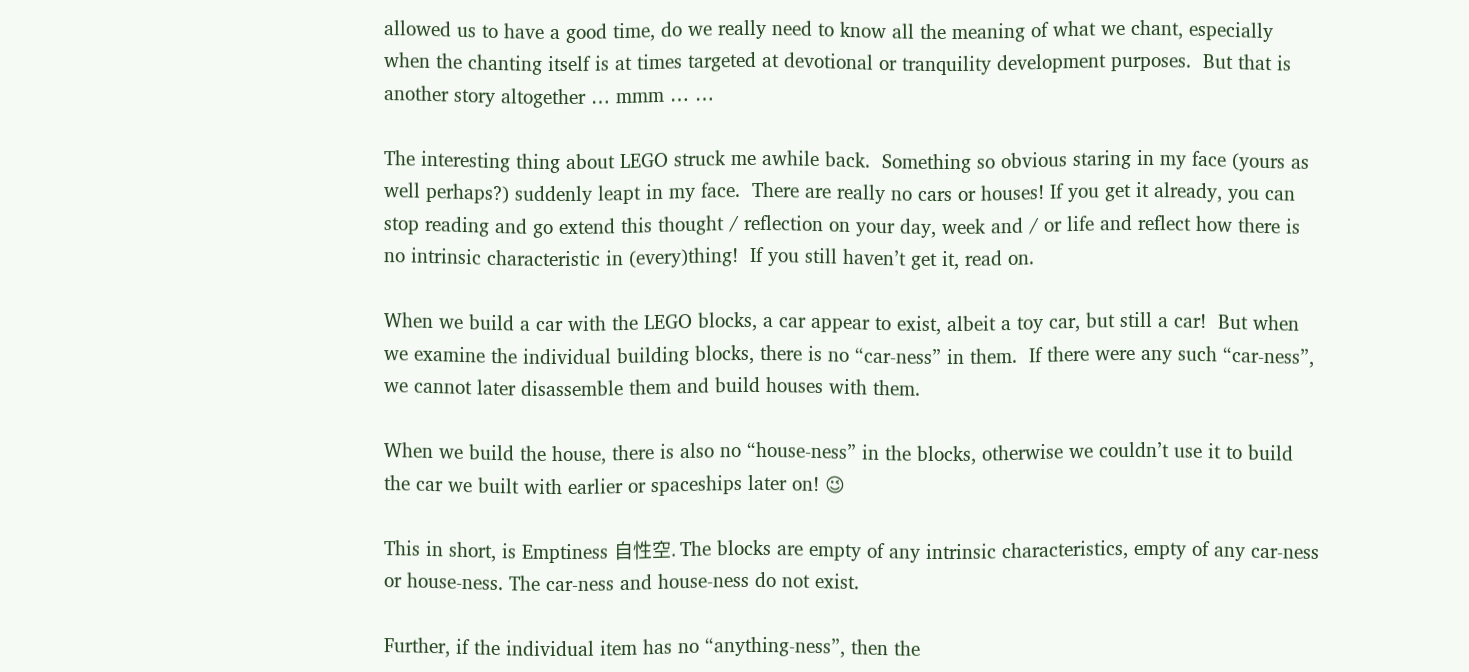allowed us to have a good time, do we really need to know all the meaning of what we chant, especially when the chanting itself is at times targeted at devotional or tranquility development purposes.  But that is another story altogether … mmm … …

The interesting thing about LEGO struck me awhile back.  Something so obvious staring in my face (yours as well perhaps?) suddenly leapt in my face.  There are really no cars or houses! If you get it already, you can stop reading and go extend this thought / reflection on your day, week and / or life and reflect how there is no intrinsic characteristic in (every)thing!  If you still haven’t get it, read on.

When we build a car with the LEGO blocks, a car appear to exist, albeit a toy car, but still a car!  But when we examine the individual building blocks, there is no “car-ness” in them.  If there were any such “car-ness”, we cannot later disassemble them and build houses with them.

When we build the house, there is also no “house-ness” in the blocks, otherwise we couldn’t use it to build the car we built with earlier or spaceships later on! 😉

This in short, is Emptiness 自性空. The blocks are empty of any intrinsic characteristics, empty of any car-ness or house-ness. The car-ness and house-ness do not exist.

Further, if the individual item has no “anything-ness”, then the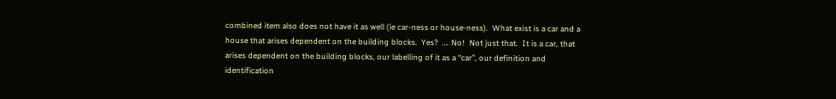combined item also does not have it as well (ie car-ness or house-ness).  What exist is a car and a house that arises dependent on the building blocks.  Yes?  …. No!  Not just that.  It is a car, that arises dependent on the building blocks, our labelling of it as a “car”, our definition and identification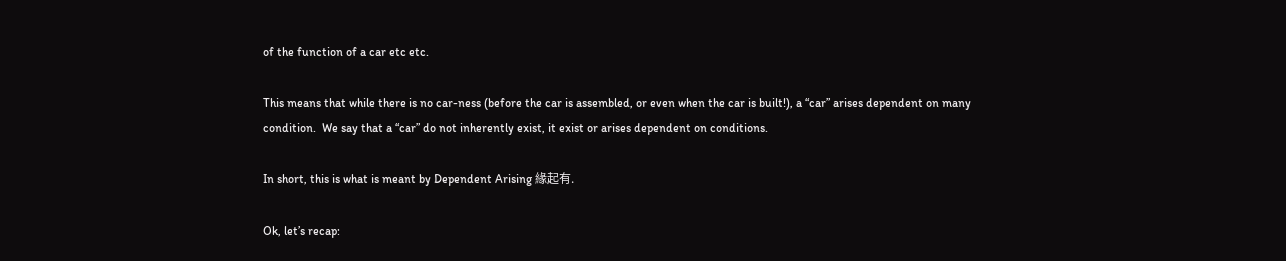of the function of a car etc etc.

This means that while there is no car-ness (before the car is assembled, or even when the car is built!), a “car” arises dependent on many condition.  We say that a “car” do not inherently exist, it exist or arises dependent on conditions.

In short, this is what is meant by Dependent Arising 緣起有.

Ok, let’s recap: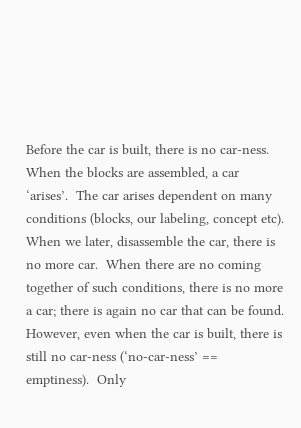Before the car is built, there is no car-ness.  When the blocks are assembled, a car ‘arises’.  The car arises dependent on many conditions (blocks, our labeling, concept etc). When we later, disassemble the car, there is no more car.  When there are no coming together of such conditions, there is no more a car; there is again no car that can be found.  However, even when the car is built, there is still no car-ness (‘no-car-ness’ == emptiness).  Only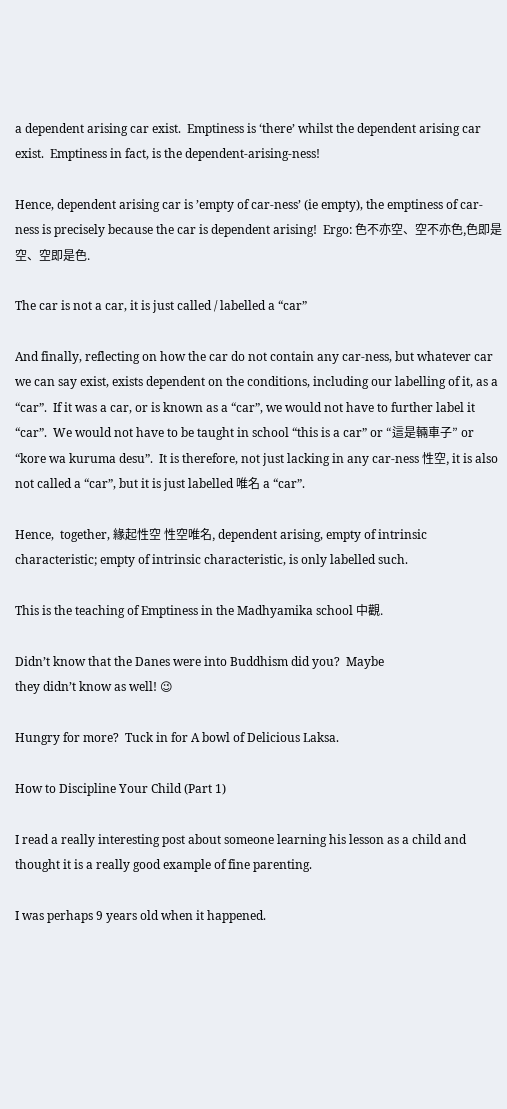a dependent arising car exist.  Emptiness is ‘there’ whilst the dependent arising car exist.  Emptiness in fact, is the dependent-arising-ness!

Hence, dependent arising car is ’empty of car-ness’ (ie empty), the emptiness of car-ness is precisely because the car is dependent arising!  Ergo: 色不亦空、空不亦色,色即是空、空即是色.

The car is not a car, it is just called / labelled a “car”

And finally, reflecting on how the car do not contain any car-ness, but whatever car we can say exist, exists dependent on the conditions, including our labelling of it, as a “car”.  If it was a car, or is known as a “car”, we would not have to further label it “car”.  We would not have to be taught in school “this is a car” or “這是輛車子” or “kore wa kuruma desu”.  It is therefore, not just lacking in any car-ness 性空, it is also not called a “car”, but it is just labelled 唯名 a “car”.

Hence,  together, 緣起性空 性空唯名, dependent arising, empty of intrinsic characteristic; empty of intrinsic characteristic, is only labelled such.

This is the teaching of Emptiness in the Madhyamika school 中觀.

Didn’t know that the Danes were into Buddhism did you?  Maybe
they didn’t know as well! 😉

Hungry for more?  Tuck in for A bowl of Delicious Laksa.

How to Discipline Your Child (Part 1)

I read a really interesting post about someone learning his lesson as a child and thought it is a really good example of fine parenting.

I was perhaps 9 years old when it happened.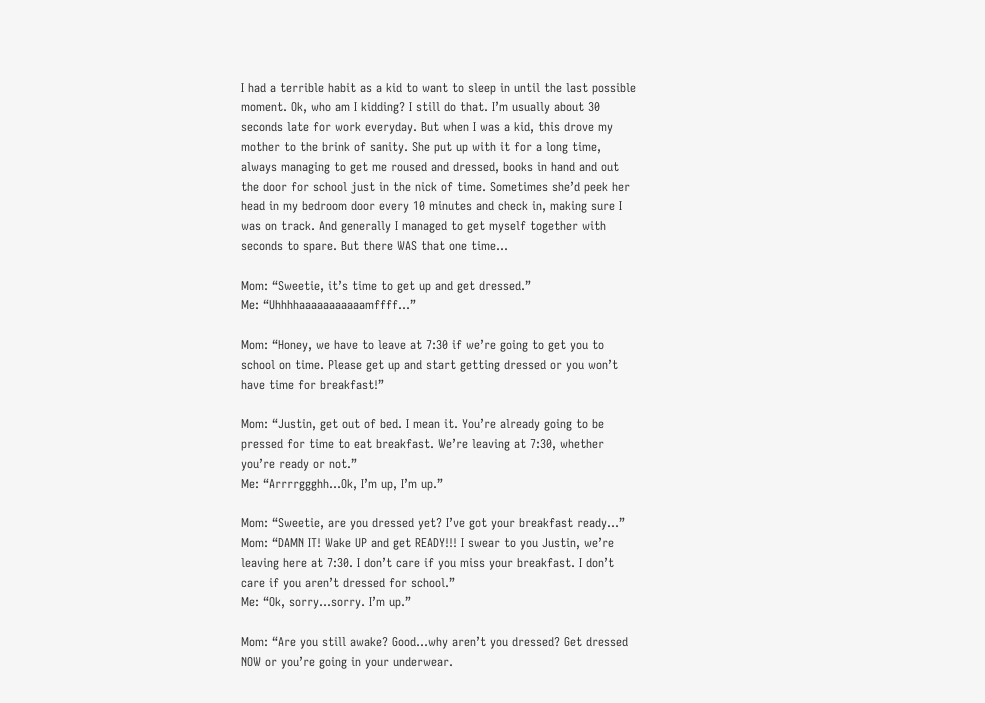I had a terrible habit as a kid to want to sleep in until the last possible moment. Ok, who am I kidding? I still do that. I’m usually about 30 seconds late for work everyday. But when I was a kid, this drove my mother to the brink of sanity. She put up with it for a long time, always managing to get me roused and dressed, books in hand and out the door for school just in the nick of time. Sometimes she’d peek her head in my bedroom door every 10 minutes and check in, making sure I was on track. And generally I managed to get myself together with seconds to spare. But there WAS that one time…

Mom: “Sweetie, it’s time to get up and get dressed.”
Me: “Uhhhhaaaaaaaaaaamffff…”

Mom: “Honey, we have to leave at 7:30 if we’re going to get you to school on time. Please get up and start getting dressed or you won’t have time for breakfast!”

Mom: “Justin, get out of bed. I mean it. You’re already going to be pressed for time to eat breakfast. We’re leaving at 7:30, whether you’re ready or not.”
Me: “Arrrrggghh…Ok, I’m up, I’m up.”

Mom: “Sweetie, are you dressed yet? I’ve got your breakfast ready…”
Mom: “DAMN IT! Wake UP and get READY!!! I swear to you Justin, we’re leaving here at 7:30. I don’t care if you miss your breakfast. I don’t care if you aren’t dressed for school.”
Me: “Ok, sorry…sorry. I’m up.”

Mom: “Are you still awake? Good…why aren’t you dressed? Get dressed
NOW or you’re going in your underwear.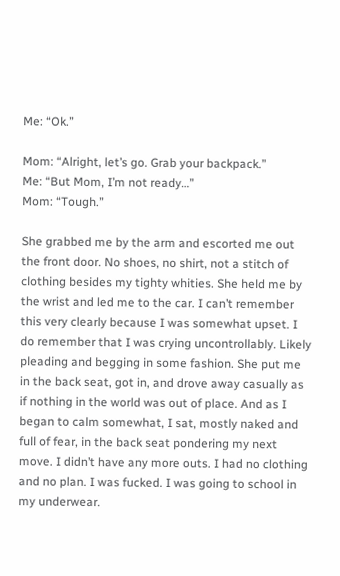Me: “Ok.”

Mom: “Alright, let’s go. Grab your backpack.”
Me: “But Mom, I’m not ready…”
Mom: “Tough.”

She grabbed me by the arm and escorted me out the front door. No shoes, no shirt, not a stitch of clothing besides my tighty whities. She held me by the wrist and led me to the car. I can’t remember this very clearly because I was somewhat upset. I do remember that I was crying uncontrollably. Likely pleading and begging in some fashion. She put me in the back seat, got in, and drove away casually as if nothing in the world was out of place. And as I began to calm somewhat, I sat, mostly naked and full of fear, in the back seat pondering my next move. I didn’t have any more outs. I had no clothing and no plan. I was fucked. I was going to school in my underwear.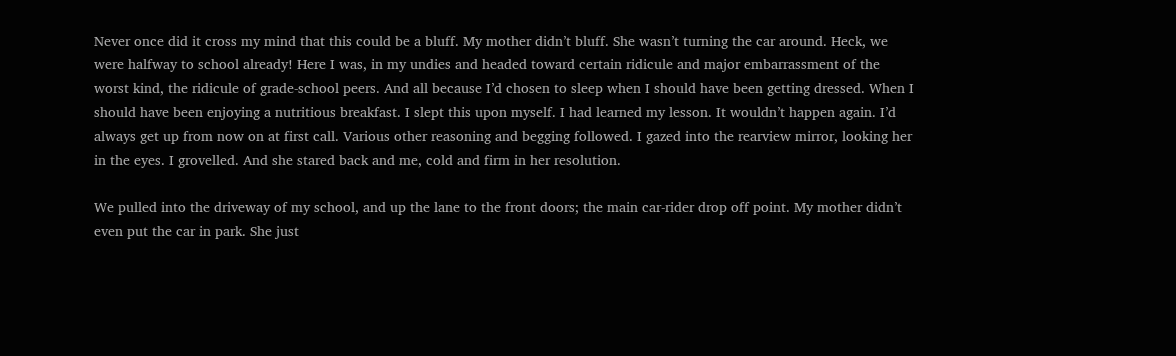Never once did it cross my mind that this could be a bluff. My mother didn’t bluff. She wasn’t turning the car around. Heck, we were halfway to school already! Here I was, in my undies and headed toward certain ridicule and major embarrassment of the worst kind, the ridicule of grade-school peers. And all because I’d chosen to sleep when I should have been getting dressed. When I should have been enjoying a nutritious breakfast. I slept this upon myself. I had learned my lesson. It wouldn’t happen again. I’d always get up from now on at first call. Various other reasoning and begging followed. I gazed into the rearview mirror, looking her in the eyes. I grovelled. And she stared back and me, cold and firm in her resolution.

We pulled into the driveway of my school, and up the lane to the front doors; the main car-rider drop off point. My mother didn’t even put the car in park. She just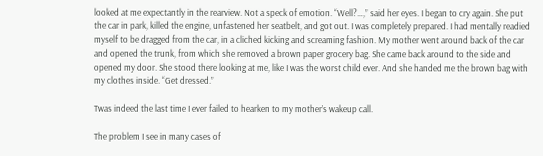looked at me expectantly in the rearview. Not a speck of emotion. “Well?…,” said her eyes. I began to cry again. She put the car in park, killed the engine, unfastened her seatbelt, and got out. I was completely prepared. I had mentally readied myself to be dragged from the car, in a cliched kicking and screaming fashion. My mother went around back of the car and opened the trunk, from which she removed a brown paper grocery bag. She came back around to the side and opened my door. She stood there looking at me, like I was the worst child ever. And she handed me the brown bag with my clothes inside. “Get dressed.”

Twas indeed the last time I ever failed to hearken to my mother’s wakeup call.

The problem I see in many cases of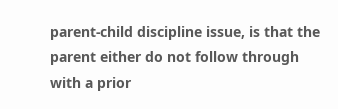parent-child discipline issue, is that the parent either do not follow through with a prior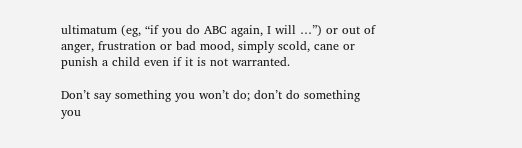ultimatum (eg, “if you do ABC again, I will …”) or out of anger, frustration or bad mood, simply scold, cane or punish a child even if it is not warranted.

Don’t say something you won’t do; don’t do something you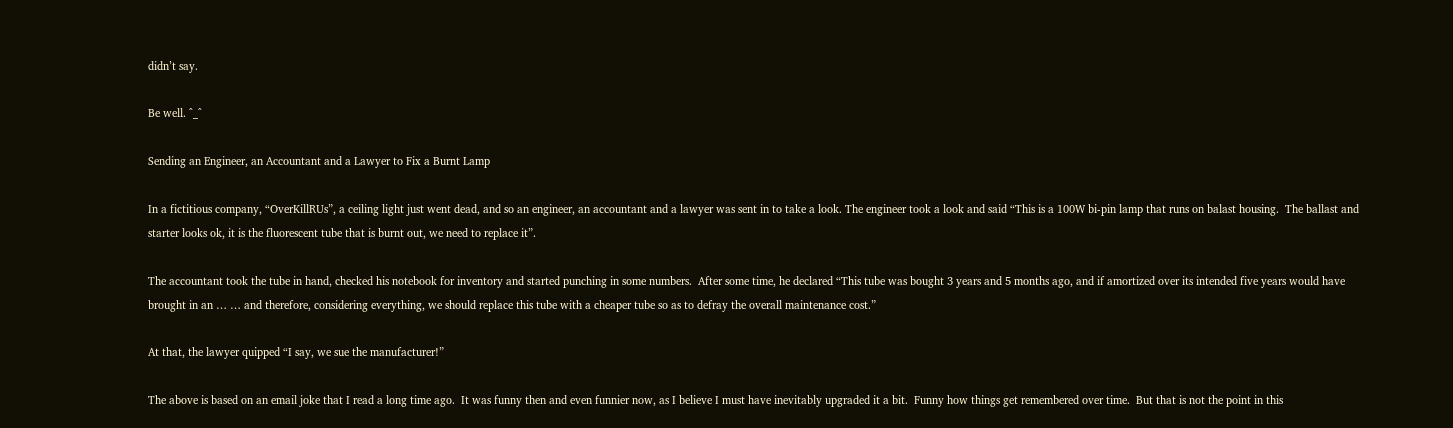didn’t say.

Be well. ^_^

Sending an Engineer, an Accountant and a Lawyer to Fix a Burnt Lamp

In a fictitious company, “OverKillRUs”, a ceiling light just went dead, and so an engineer, an accountant and a lawyer was sent in to take a look. The engineer took a look and said “This is a 100W bi-pin lamp that runs on balast housing.  The ballast and starter looks ok, it is the fluorescent tube that is burnt out, we need to replace it”.

The accountant took the tube in hand, checked his notebook for inventory and started punching in some numbers.  After some time, he declared “This tube was bought 3 years and 5 months ago, and if amortized over its intended five years would have brought in an … … and therefore, considering everything, we should replace this tube with a cheaper tube so as to defray the overall maintenance cost.”

At that, the lawyer quipped “I say, we sue the manufacturer!”

The above is based on an email joke that I read a long time ago.  It was funny then and even funnier now, as I believe I must have inevitably upgraded it a bit.  Funny how things get remembered over time.  But that is not the point in this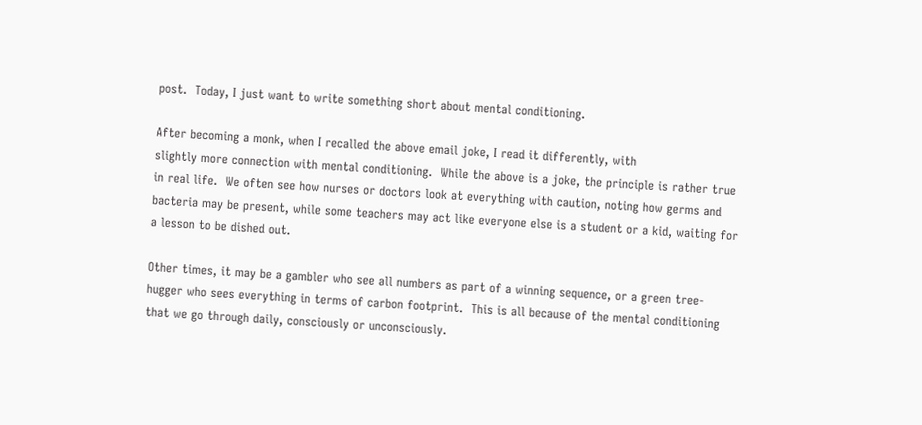post.  Today, I just want to write something short about mental conditioning.

After becoming a monk, when I recalled the above email joke, I read it differently, with
slightly more connection with mental conditioning.  While the above is a joke, the principle is rather true in real life.  We often see how nurses or doctors look at everything with caution, noting how germs and bacteria may be present, while some teachers may act like everyone else is a student or a kid, waiting for a lesson to be dished out.

Other times, it may be a gambler who see all numbers as part of a winning sequence, or a green tree-hugger who sees everything in terms of carbon footprint.  This is all because of the mental conditioning that we go through daily, consciously or unconsciously.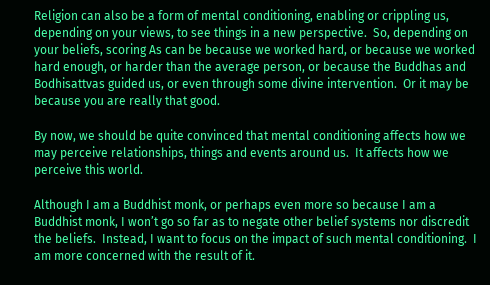Religion can also be a form of mental conditioning, enabling or crippling us, depending on your views, to see things in a new perspective.  So, depending on your beliefs, scoring As can be because we worked hard, or because we worked hard enough, or harder than the average person, or because the Buddhas and Bodhisattvas guided us, or even through some divine intervention.  Or it may be because you are really that good.

By now, we should be quite convinced that mental conditioning affects how we may perceive relationships, things and events around us.  It affects how we perceive this world.

Although I am a Buddhist monk, or perhaps even more so because I am a Buddhist monk, I won’t go so far as to negate other belief systems nor discredit the beliefs.  Instead, I want to focus on the impact of such mental conditioning.  I am more concerned with the result of it.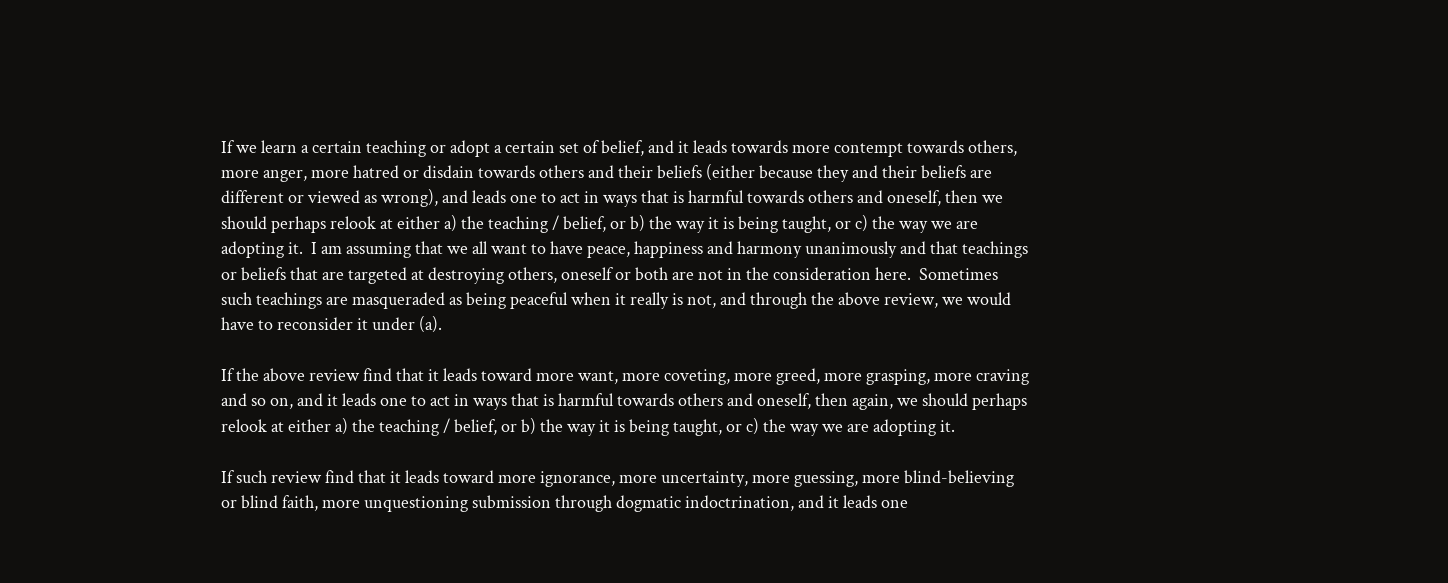If we learn a certain teaching or adopt a certain set of belief, and it leads towards more contempt towards others, more anger, more hatred or disdain towards others and their beliefs (either because they and their beliefs are different or viewed as wrong), and leads one to act in ways that is harmful towards others and oneself, then we should perhaps relook at either a) the teaching / belief, or b) the way it is being taught, or c) the way we are adopting it.  I am assuming that we all want to have peace, happiness and harmony unanimously and that teachings or beliefs that are targeted at destroying others, oneself or both are not in the consideration here.  Sometimes such teachings are masqueraded as being peaceful when it really is not, and through the above review, we would have to reconsider it under (a).

If the above review find that it leads toward more want, more coveting, more greed, more grasping, more craving and so on, and it leads one to act in ways that is harmful towards others and oneself, then again, we should perhaps relook at either a) the teaching / belief, or b) the way it is being taught, or c) the way we are adopting it.

If such review find that it leads toward more ignorance, more uncertainty, more guessing, more blind-believing or blind faith, more unquestioning submission through dogmatic indoctrination, and it leads one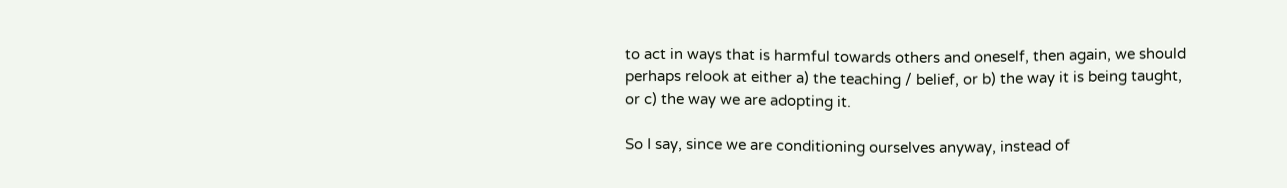to act in ways that is harmful towards others and oneself, then again, we should perhaps relook at either a) the teaching / belief, or b) the way it is being taught, or c) the way we are adopting it.

So I say, since we are conditioning ourselves anyway, instead of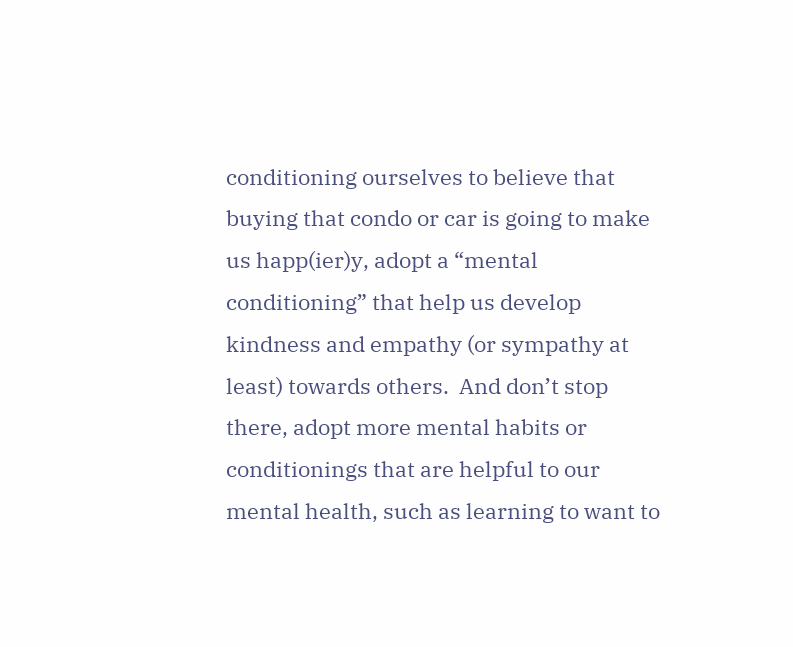conditioning ourselves to believe that buying that condo or car is going to make us happ(ier)y, adopt a “mental conditioning” that help us develop kindness and empathy (or sympathy at least) towards others.  And don’t stop there, adopt more mental habits or conditionings that are helpful to our mental health, such as learning to want to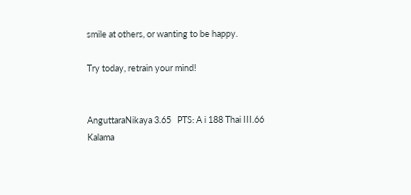smile at others, or wanting to be happy.

Try today, retrain your mind!


AnguttaraNikaya 3.65   PTS: A i 188 Thai III.66
Kalama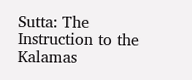Sutta: The Instruction to the Kalamas